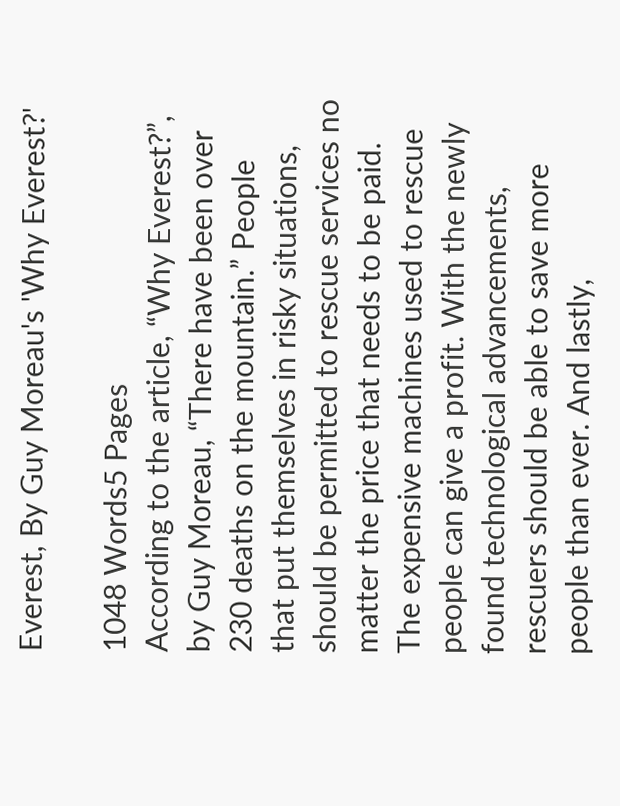Everest, By Guy Moreau's 'Why Everest?'

1048 Words5 Pages
According to the article, “Why Everest?”, by Guy Moreau, “There have been over 230 deaths on the mountain.” People that put themselves in risky situations, should be permitted to rescue services no matter the price that needs to be paid. The expensive machines used to rescue people can give a profit. With the newly found technological advancements, rescuers should be able to save more people than ever. And lastly,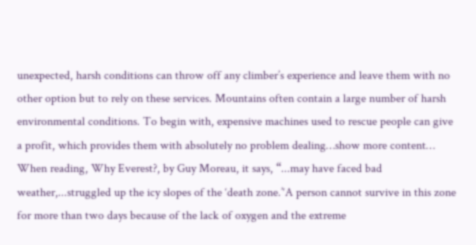unexpected, harsh conditions can throw off any climber’s experience and leave them with no other option but to rely on these services. Mountains often contain a large number of harsh environmental conditions. To begin with, expensive machines used to rescue people can give a profit, which provides them with absolutely no problem dealing…show more content…
When reading, Why Everest?, by Guy Moreau, it says, “...may have faced bad weather,...struggled up the icy slopes of the ‘death zone.’‘A person cannot survive in this zone for more than two days because of the lack of oxygen and the extreme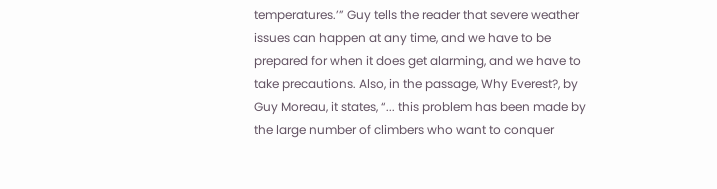temperatures.’” Guy tells the reader that severe weather issues can happen at any time, and we have to be prepared for when it does get alarming, and we have to take precautions. Also, in the passage, Why Everest?, by Guy Moreau, it states, “... this problem has been made by the large number of climbers who want to conquer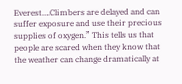Everest….Climbers are delayed and can suffer exposure and use their precious supplies of oxygen.” This tells us that people are scared when they know that the weather can change dramatically at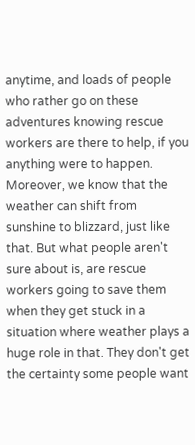anytime, and loads of people who rather go on these adventures knowing rescue workers are there to help, if you anything were to happen. Moreover, we know that the weather can shift from sunshine to blizzard, just like that. But what people aren't sure about is, are rescue workers going to save them when they get stuck in a situation where weather plays a huge role in that. They don't get the certainty some people want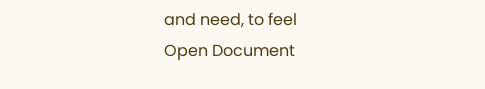and need, to feel
Open Document